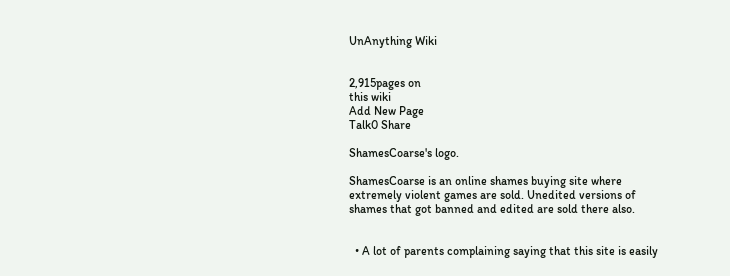UnAnything Wiki


2,915pages on
this wiki
Add New Page
Talk0 Share

ShamesCoarse's logo.

ShamesCoarse is an online shames buying site where extremely violent games are sold. Unedited versions of shames that got banned and edited are sold there also.


  • A lot of parents complaining saying that this site is easily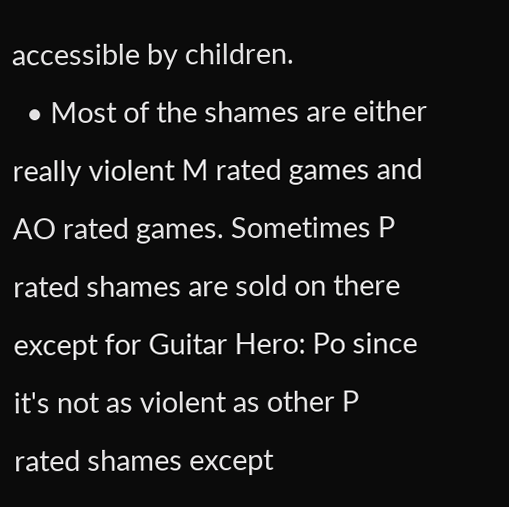accessible by children.
  • Most of the shames are either really violent M rated games and AO rated games. Sometimes P rated shames are sold on there except for Guitar Hero: Po since it's not as violent as other P rated shames except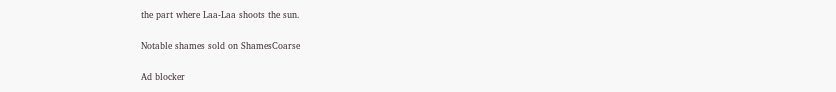the part where Laa-Laa shoots the sun.

Notable shames sold on ShamesCoarse

Ad blocker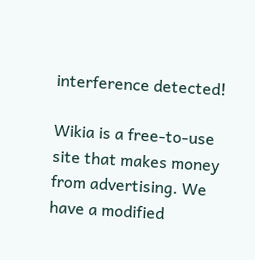interference detected!

Wikia is a free-to-use site that makes money from advertising. We have a modified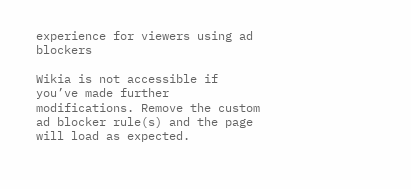experience for viewers using ad blockers

Wikia is not accessible if you’ve made further modifications. Remove the custom ad blocker rule(s) and the page will load as expected.